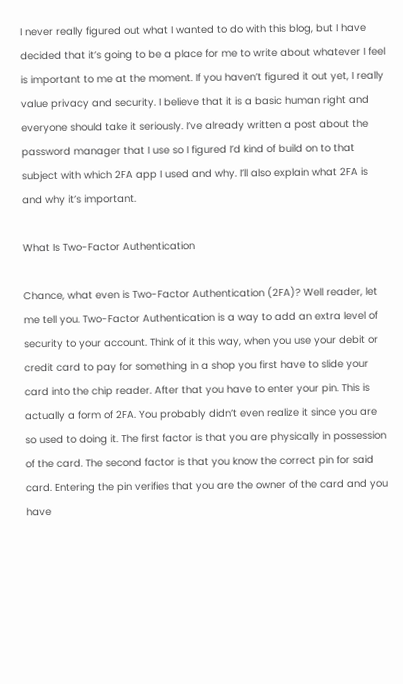I never really figured out what I wanted to do with this blog, but I have decided that it’s going to be a place for me to write about whatever I feel is important to me at the moment. If you haven’t figured it out yet, I really value privacy and security. I believe that it is a basic human right and everyone should take it seriously. I’ve already written a post about the password manager that I use so I figured I’d kind of build on to that subject with which 2FA app I used and why. I’ll also explain what 2FA is and why it’s important.

What Is Two-Factor Authentication

Chance, what even is Two-Factor Authentication (2FA)? Well reader, let me tell you. Two-Factor Authentication is a way to add an extra level of security to your account. Think of it this way, when you use your debit or credit card to pay for something in a shop you first have to slide your card into the chip reader. After that you have to enter your pin. This is actually a form of 2FA. You probably didn’t even realize it since you are so used to doing it. The first factor is that you are physically in possession of the card. The second factor is that you know the correct pin for said card. Entering the pin verifies that you are the owner of the card and you have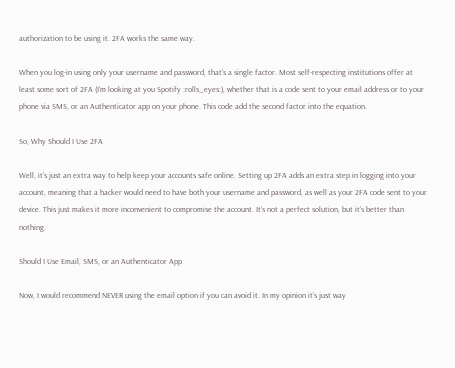authorization to be using it. 2FA works the same way.

When you log-in using only your username and password, that’s a single factor. Most self-respecting institutions offer at least some sort of 2FA (I’m looking at you Spotify :rolls_eyes:), whether that is a code sent to your email address or to your phone via SMS, or an Authenticator app on your phone. This code add the second factor into the equation.

So, Why Should I Use 2FA

Well, it’s just an extra way to help keep your accounts safe online. Setting up 2FA adds an extra step in logging into your account, meaning that a hacker would need to have both your username and password, as well as your 2FA code sent to your device. This just makes it more inconvenient to compromise the account. It’s not a perfect solution, but it’s better than nothing.

Should I Use Email, SMS, or an Authenticator App

Now, I would recommend NEVER using the email option if you can avoid it. In my opinion it’s just way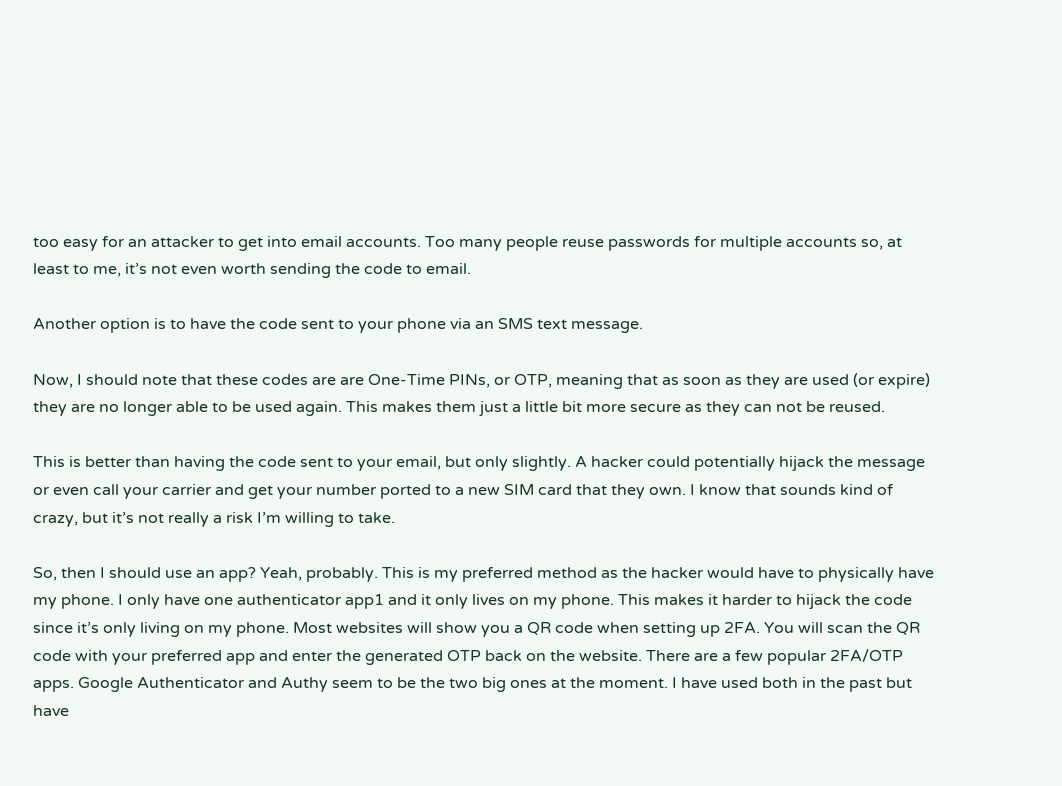too easy for an attacker to get into email accounts. Too many people reuse passwords for multiple accounts so, at least to me, it’s not even worth sending the code to email.

Another option is to have the code sent to your phone via an SMS text message.

Now, I should note that these codes are are One-Time PINs, or OTP, meaning that as soon as they are used (or expire) they are no longer able to be used again. This makes them just a little bit more secure as they can not be reused.

This is better than having the code sent to your email, but only slightly. A hacker could potentially hijack the message or even call your carrier and get your number ported to a new SIM card that they own. I know that sounds kind of crazy, but it’s not really a risk I’m willing to take.

So, then I should use an app? Yeah, probably. This is my preferred method as the hacker would have to physically have my phone. I only have one authenticator app1 and it only lives on my phone. This makes it harder to hijack the code since it’s only living on my phone. Most websites will show you a QR code when setting up 2FA. You will scan the QR code with your preferred app and enter the generated OTP back on the website. There are a few popular 2FA/OTP apps. Google Authenticator and Authy seem to be the two big ones at the moment. I have used both in the past but have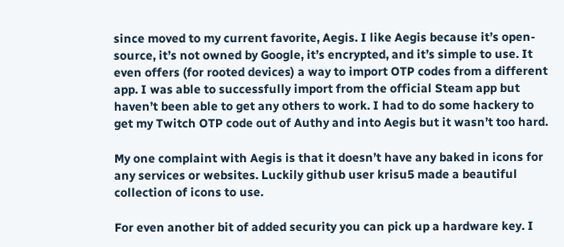since moved to my current favorite, Aegis. I like Aegis because it’s open-source, it’s not owned by Google, it’s encrypted, and it’s simple to use. It even offers (for rooted devices) a way to import OTP codes from a different app. I was able to successfully import from the official Steam app but haven’t been able to get any others to work. I had to do some hackery to get my Twitch OTP code out of Authy and into Aegis but it wasn’t too hard.

My one complaint with Aegis is that it doesn’t have any baked in icons for any services or websites. Luckily github user krisu5 made a beautiful collection of icons to use.

For even another bit of added security you can pick up a hardware key. I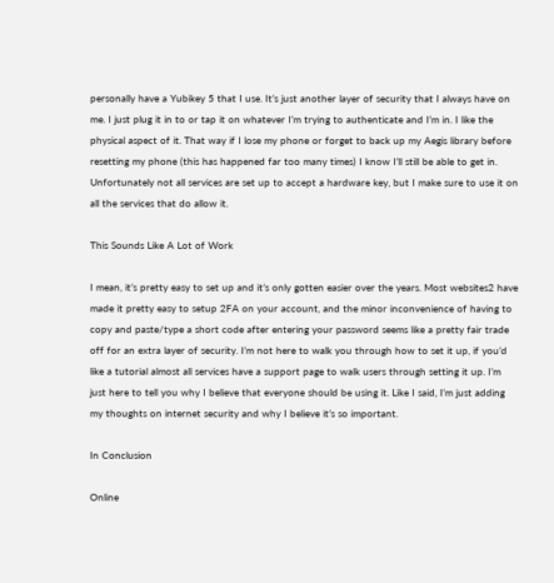personally have a Yubikey 5 that I use. It’s just another layer of security that I always have on me. I just plug it in to or tap it on whatever I’m trying to authenticate and I’m in. I like the physical aspect of it. That way if I lose my phone or forget to back up my Aegis library before resetting my phone (this has happened far too many times) I know I’ll still be able to get in. Unfortunately not all services are set up to accept a hardware key, but I make sure to use it on all the services that do allow it.

This Sounds Like A Lot of Work

I mean, it’s pretty easy to set up and it’s only gotten easier over the years. Most websites2 have made it pretty easy to setup 2FA on your account, and the minor inconvenience of having to copy and paste/type a short code after entering your password seems like a pretty fair trade off for an extra layer of security. I’m not here to walk you through how to set it up, if you’d like a tutorial almost all services have a support page to walk users through setting it up. I’m just here to tell you why I believe that everyone should be using it. Like I said, I’m just adding my thoughts on internet security and why I believe it’s so important.

In Conclusion

Online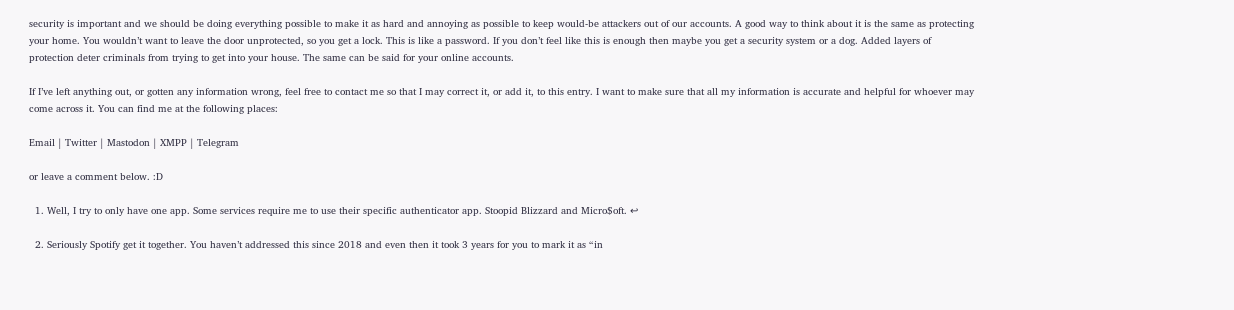security is important and we should be doing everything possible to make it as hard and annoying as possible to keep would-be attackers out of our accounts. A good way to think about it is the same as protecting your home. You wouldn’t want to leave the door unprotected, so you get a lock. This is like a password. If you don’t feel like this is enough then maybe you get a security system or a dog. Added layers of protection deter criminals from trying to get into your house. The same can be said for your online accounts.

If I’ve left anything out, or gotten any information wrong, feel free to contact me so that I may correct it, or add it, to this entry. I want to make sure that all my information is accurate and helpful for whoever may come across it. You can find me at the following places:

Email | Twitter | Mastodon | XMPP | Telegram

or leave a comment below. :D

  1. Well, I try to only have one app. Some services require me to use their specific authenticator app. Stoopid Blizzard and Micro$oft. ↩

  2. Seriously Spotify get it together. You haven’t addressed this since 2018 and even then it took 3 years for you to mark it as “in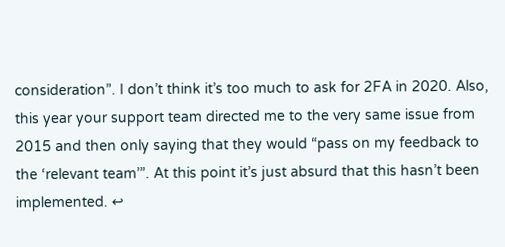consideration”. I don’t think it’s too much to ask for 2FA in 2020. Also, this year your support team directed me to the very same issue from 2015 and then only saying that they would “pass on my feedback to the ‘relevant team’”. At this point it’s just absurd that this hasn’t been implemented. ↩